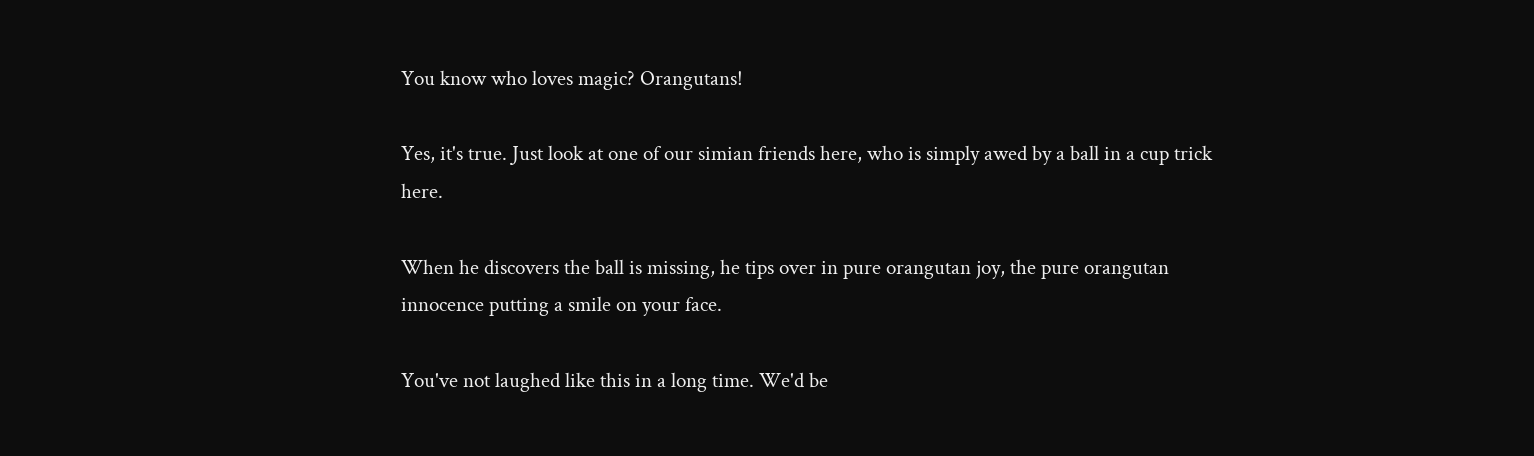You know who loves magic? Orangutans!

Yes, it's true. Just look at one of our simian friends here, who is simply awed by a ball in a cup trick here.

When he discovers the ball is missing, he tips over in pure orangutan joy, the pure orangutan innocence putting a smile on your face.

You've not laughed like this in a long time. We'd be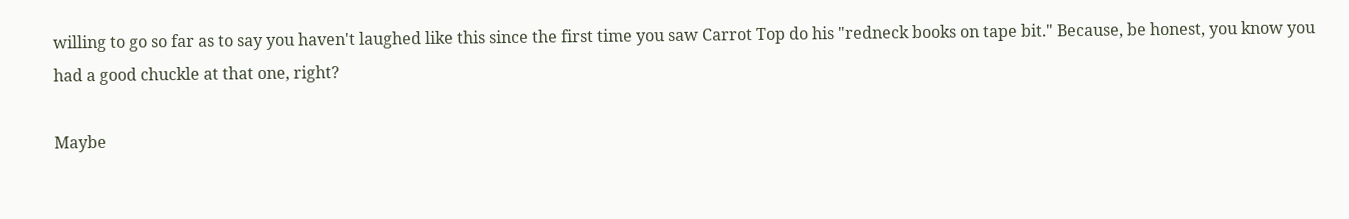willing to go so far as to say you haven't laughed like this since the first time you saw Carrot Top do his "redneck books on tape bit." Because, be honest, you know you had a good chuckle at that one, right?

Maybe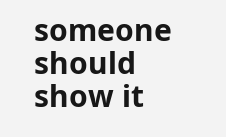someone should show it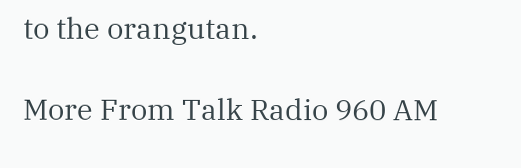to the orangutan.

More From Talk Radio 960 AM